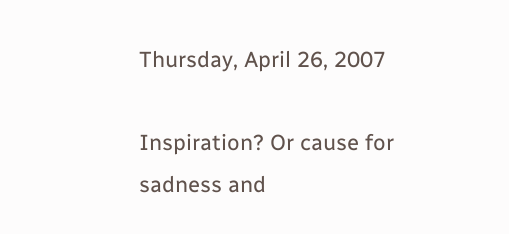Thursday, April 26, 2007

Inspiration? Or cause for sadness and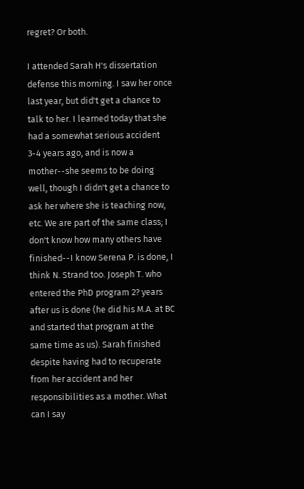regret? Or both.

I attended Sarah H's dissertation defense this morning. I saw her once last year, but did't get a chance to talk to her. I learned today that she had a somewhat serious accident 3-4 years ago, and is now a mother--she seems to be doing well, though I didn't get a chance to ask her where she is teaching now, etc. We are part of the same class; I don't know how many others have finished--I know Serena P. is done, I think N. Strand too. Joseph T. who entered the PhD program 2? years after us is done (he did his M.A. at BC and started that program at the same time as us). Sarah finished despite having had to recuperate from her accident and her responsibilities as a mother. What can I say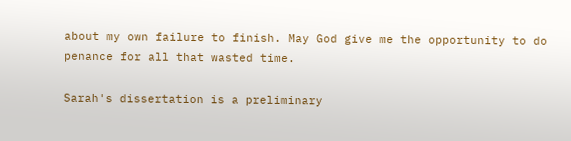about my own failure to finish. May God give me the opportunity to do penance for all that wasted time.

Sarah's dissertation is a preliminary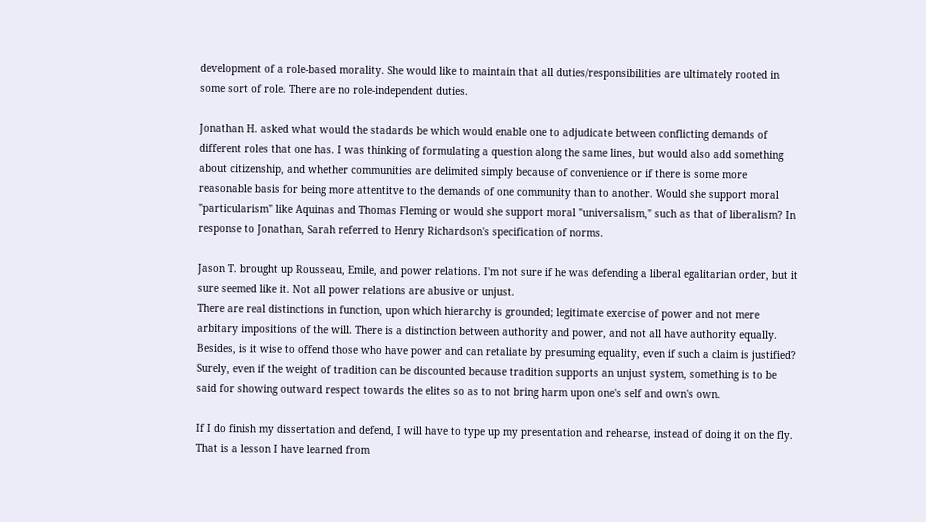development of a role-based morality. She would like to maintain that all duties/responsibilities are ultimately rooted in some sort of role. There are no role-independent duties.

Jonathan H. asked what would the stadards be which would enable one to adjudicate between conflicting demands of different roles that one has. I was thinking of formulating a question along the same lines, but would also add something about citizenship, and whether communities are delimited simply because of convenience or if there is some more reasonable basis for being more attentitve to the demands of one community than to another. Would she support moral "particularism" like Aquinas and Thomas Fleming or would she support moral "universalism," such as that of liberalism? In response to Jonathan, Sarah referred to Henry Richardson's specification of norms.

Jason T. brought up Rousseau, Emile, and power relations. I'm not sure if he was defending a liberal egalitarian order, but it sure seemed like it. Not all power relations are abusive or unjust.
There are real distinctions in function, upon which hierarchy is grounded; legitimate exercise of power and not mere arbitary impositions of the will. There is a distinction between authority and power, and not all have authority equally. Besides, is it wise to offend those who have power and can retaliate by presuming equality, even if such a claim is justified? Surely, even if the weight of tradition can be discounted because tradition supports an unjust system, something is to be said for showing outward respect towards the elites so as to not bring harm upon one's self and own's own.

If I do finish my dissertation and defend, I will have to type up my presentation and rehearse, instead of doing it on the fly. That is a lesson I have learned from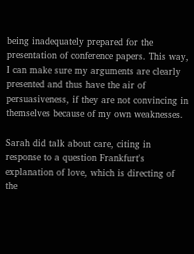being inadequately prepared for the presentation of conference papers. This way, I can make sure my arguments are clearly presented and thus have the air of persuasiveness, if they are not convincing in themselves because of my own weaknesses.

Sarah did talk about care, citing in response to a question Frankfurt's explanation of love, which is directing of the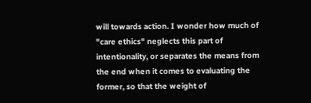will towards action. I wonder how much of "care ethics" neglects this part of intentionality, or separates the means from the end when it comes to evaluating the former, so that the weight of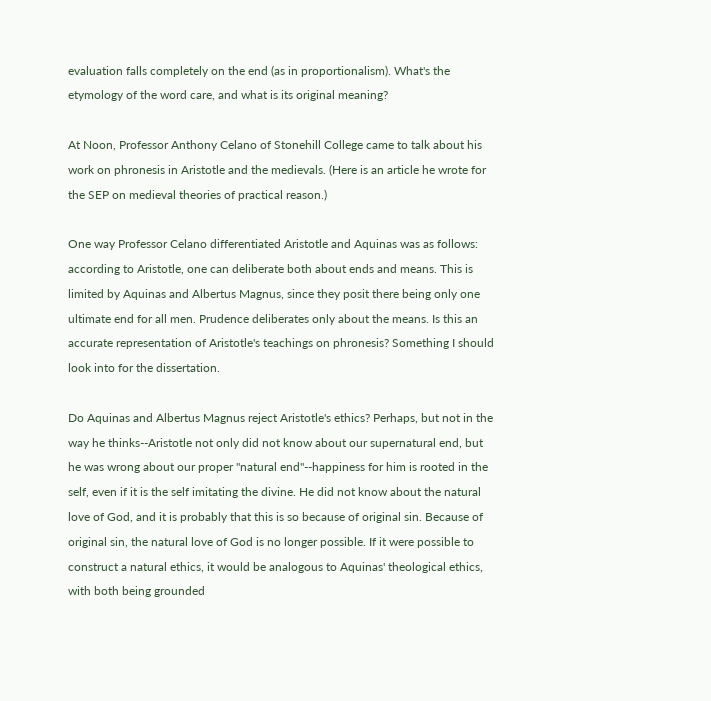evaluation falls completely on the end (as in proportionalism). What's the etymology of the word care, and what is its original meaning?

At Noon, Professor Anthony Celano of Stonehill College came to talk about his work on phronesis in Aristotle and the medievals. (Here is an article he wrote for the SEP on medieval theories of practical reason.)

One way Professor Celano differentiated Aristotle and Aquinas was as follows: according to Aristotle, one can deliberate both about ends and means. This is limited by Aquinas and Albertus Magnus, since they posit there being only one ultimate end for all men. Prudence deliberates only about the means. Is this an accurate representation of Aristotle's teachings on phronesis? Something I should look into for the dissertation.

Do Aquinas and Albertus Magnus reject Aristotle's ethics? Perhaps, but not in the way he thinks--Aristotle not only did not know about our supernatural end, but he was wrong about our proper "natural end"--happiness for him is rooted in the self, even if it is the self imitating the divine. He did not know about the natural love of God, and it is probably that this is so because of original sin. Because of original sin, the natural love of God is no longer possible. If it were possible to construct a natural ethics, it would be analogous to Aquinas' theological ethics, with both being grounded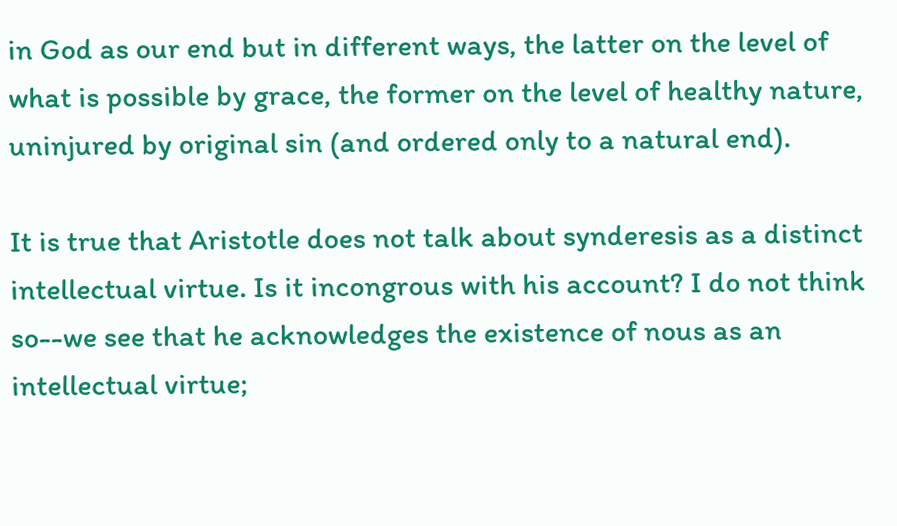in God as our end but in different ways, the latter on the level of what is possible by grace, the former on the level of healthy nature, uninjured by original sin (and ordered only to a natural end).

It is true that Aristotle does not talk about synderesis as a distinct intellectual virtue. Is it incongrous with his account? I do not think so--we see that he acknowledges the existence of nous as an intellectual virtue;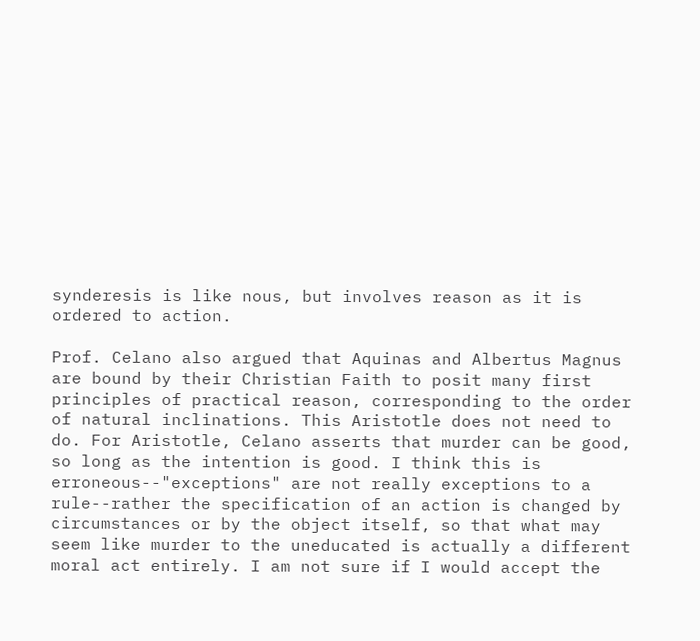synderesis is like nous, but involves reason as it is ordered to action.

Prof. Celano also argued that Aquinas and Albertus Magnus are bound by their Christian Faith to posit many first principles of practical reason, corresponding to the order of natural inclinations. This Aristotle does not need to do. For Aristotle, Celano asserts that murder can be good, so long as the intention is good. I think this is erroneous--"exceptions" are not really exceptions to a rule--rather the specification of an action is changed by circumstances or by the object itself, so that what may seem like murder to the uneducated is actually a different moral act entirely. I am not sure if I would accept the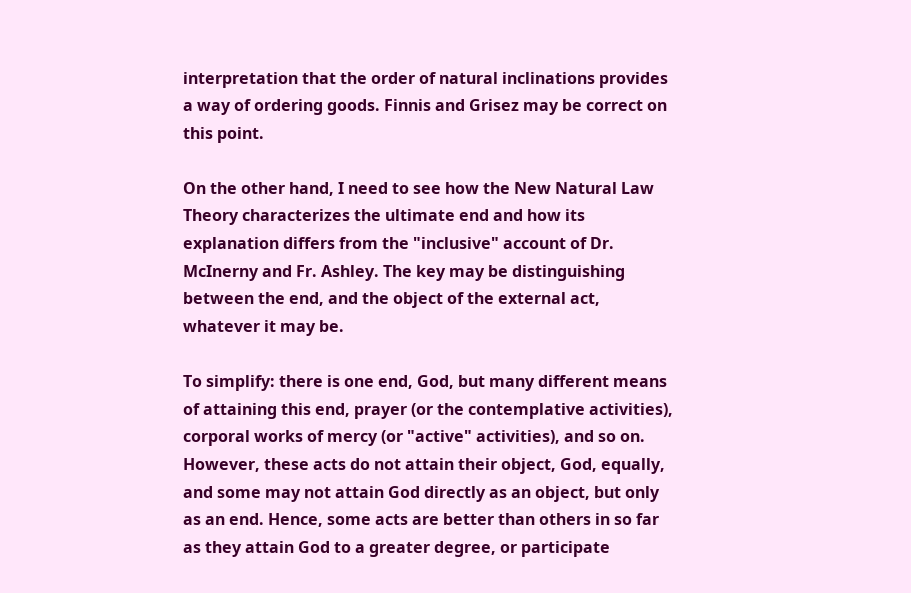interpretation that the order of natural inclinations provides a way of ordering goods. Finnis and Grisez may be correct on this point.

On the other hand, I need to see how the New Natural Law Theory characterizes the ultimate end and how its explanation differs from the "inclusive" account of Dr. McInerny and Fr. Ashley. The key may be distinguishing between the end, and the object of the external act, whatever it may be.

To simplify: there is one end, God, but many different means of attaining this end, prayer (or the contemplative activities), corporal works of mercy (or "active" activities), and so on. However, these acts do not attain their object, God, equally, and some may not attain God directly as an object, but only as an end. Hence, some acts are better than others in so far as they attain God to a greater degree, or participate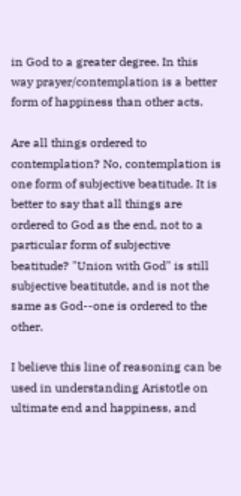in God to a greater degree. In this way prayer/contemplation is a better form of happiness than other acts.

Are all things ordered to contemplation? No, contemplation is one form of subjective beatitude. It is better to say that all things are ordered to God as the end, not to a particular form of subjective beatitude? "Union with God" is still subjective beatitutde, and is not the same as God--one is ordered to the other.

I believe this line of reasoning can be used in understanding Aristotle on ultimate end and happiness, and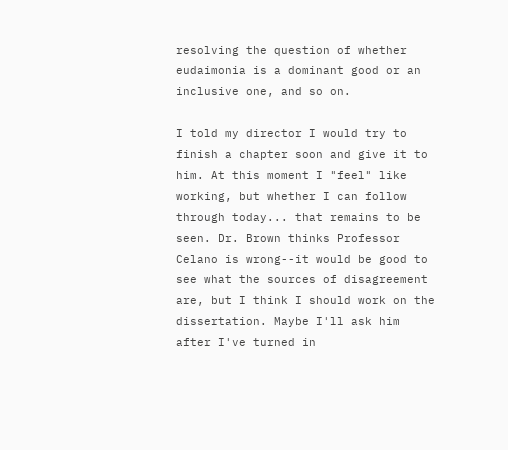resolving the question of whether eudaimonia is a dominant good or an inclusive one, and so on.

I told my director I would try to finish a chapter soon and give it to him. At this moment I "feel" like working, but whether I can follow through today... that remains to be seen. Dr. Brown thinks Professor Celano is wrong--it would be good to see what the sources of disagreement are, but I think I should work on the dissertation. Maybe I'll ask him after I've turned in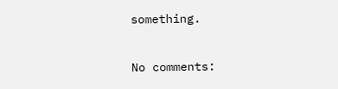something.

No comments: